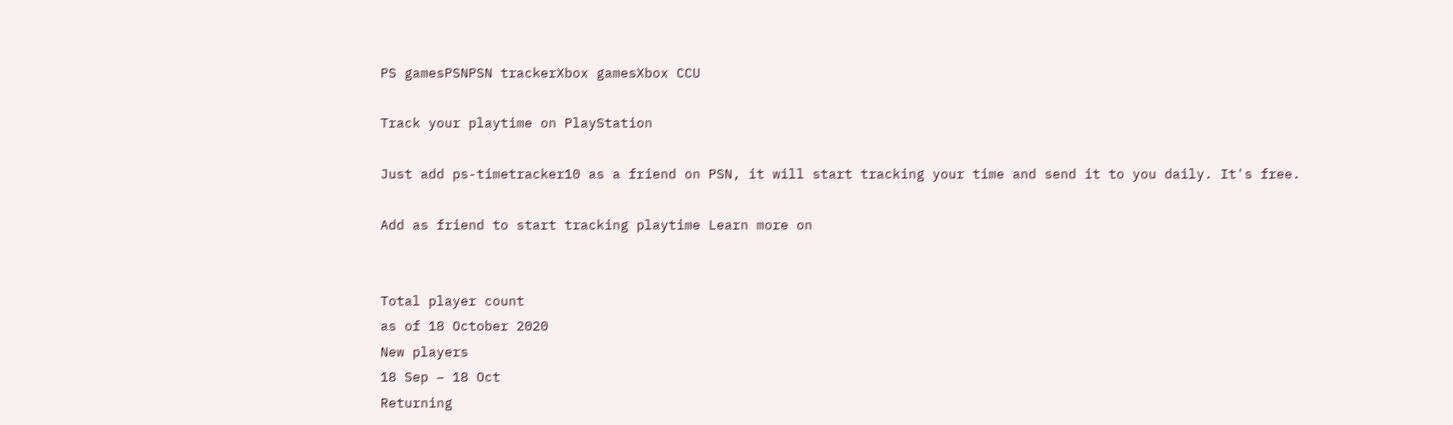PS gamesPSNPSN trackerXbox gamesXbox CCU

Track your playtime on PlayStation

Just add ps-timetracker10 as a friend on PSN, it will start tracking your time and send it to you daily. It's free.

Add as friend to start tracking playtime Learn more on


Total player count
as of 18 October 2020
New players
18 Sep – 18 Oct
Returning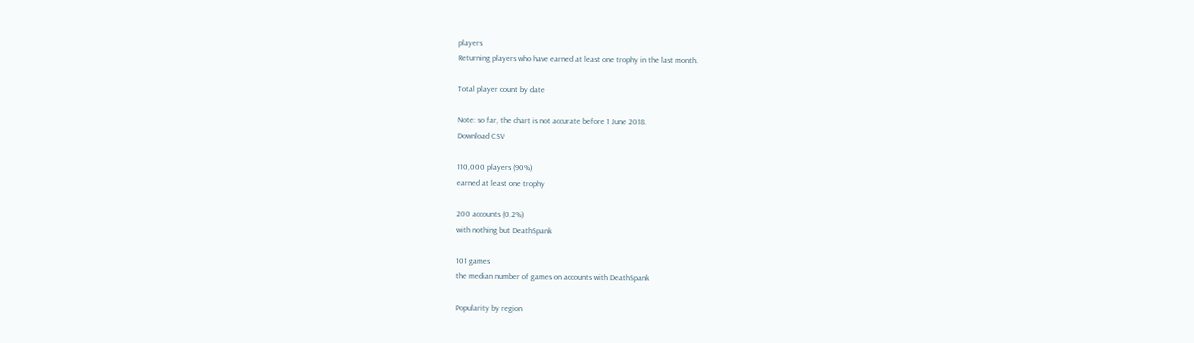players
Returning players who have earned at least one trophy in the last month.

Total player count by date

Note: so far, the chart is not accurate before 1 June 2018.
Download CSV

110,000 players (90%)
earned at least one trophy

200 accounts (0.2%)
with nothing but DeathSpank

101 games
the median number of games on accounts with DeathSpank

Popularity by region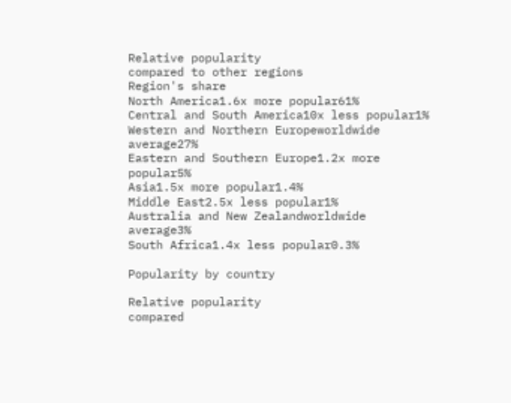Relative popularity
compared to other regions
Region's share
North America1.6x more popular61%
Central and South America10x less popular1%
Western and Northern Europeworldwide average27%
Eastern and Southern Europe1.2x more popular5%
Asia1.5x more popular1.4%
Middle East2.5x less popular1%
Australia and New Zealandworldwide average3%
South Africa1.4x less popular0.3%

Popularity by country

Relative popularity
compared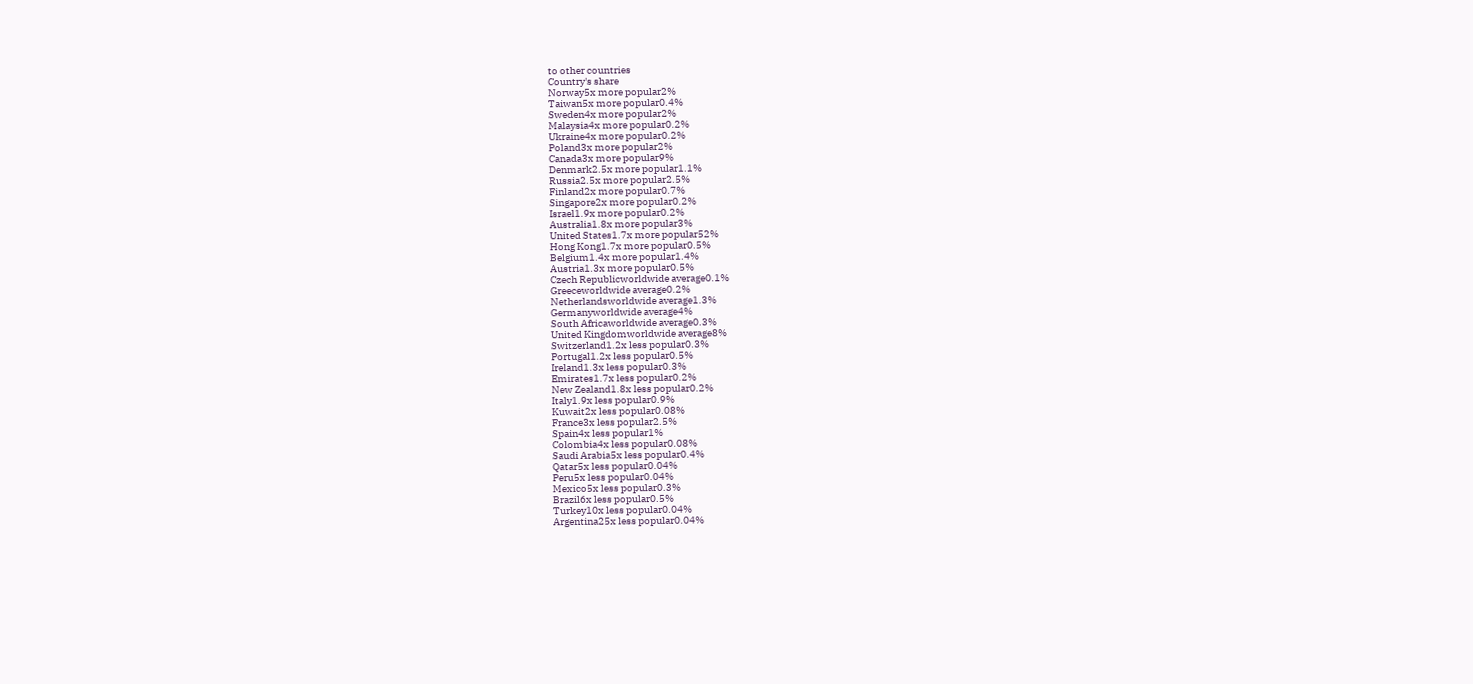to other countries
Country's share
Norway5x more popular2%
Taiwan5x more popular0.4%
Sweden4x more popular2%
Malaysia4x more popular0.2%
Ukraine4x more popular0.2%
Poland3x more popular2%
Canada3x more popular9%
Denmark2.5x more popular1.1%
Russia2.5x more popular2.5%
Finland2x more popular0.7%
Singapore2x more popular0.2%
Israel1.9x more popular0.2%
Australia1.8x more popular3%
United States1.7x more popular52%
Hong Kong1.7x more popular0.5%
Belgium1.4x more popular1.4%
Austria1.3x more popular0.5%
Czech Republicworldwide average0.1%
Greeceworldwide average0.2%
Netherlandsworldwide average1.3%
Germanyworldwide average4%
South Africaworldwide average0.3%
United Kingdomworldwide average8%
Switzerland1.2x less popular0.3%
Portugal1.2x less popular0.5%
Ireland1.3x less popular0.3%
Emirates1.7x less popular0.2%
New Zealand1.8x less popular0.2%
Italy1.9x less popular0.9%
Kuwait2x less popular0.08%
France3x less popular2.5%
Spain4x less popular1%
Colombia4x less popular0.08%
Saudi Arabia5x less popular0.4%
Qatar5x less popular0.04%
Peru5x less popular0.04%
Mexico5x less popular0.3%
Brazil6x less popular0.5%
Turkey10x less popular0.04%
Argentina25x less popular0.04%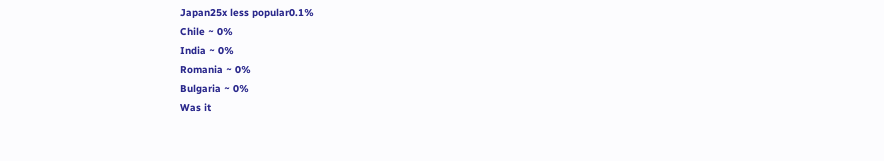Japan25x less popular0.1%
Chile ~ 0%
India ~ 0%
Romania ~ 0%
Bulgaria ~ 0%
Was it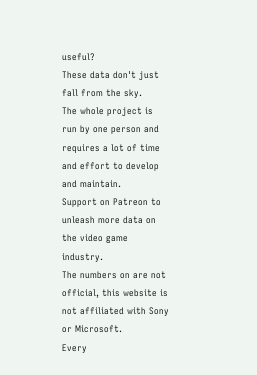useful?
These data don't just fall from the sky.
The whole project is run by one person and requires a lot of time and effort to develop and maintain.
Support on Patreon to unleash more data on the video game industry.
The numbers on are not official, this website is not affiliated with Sony or Microsoft.
Every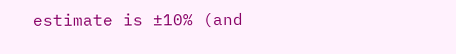estimate is ±10% (and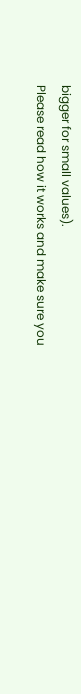bigger for small values).
Please read how it works and make sure you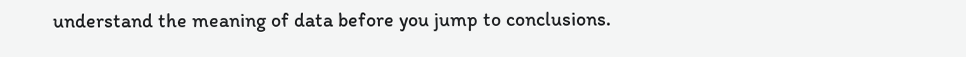understand the meaning of data before you jump to conclusions.